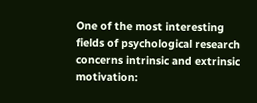One of the most interesting fields of psychological research concerns intrinsic and extrinsic motivation: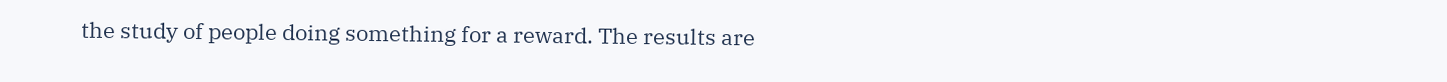the study of people doing something for a reward. The results are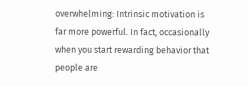overwhelming: Intrinsic motivation is far more powerful. In fact, occasionally when you start rewarding behavior that people are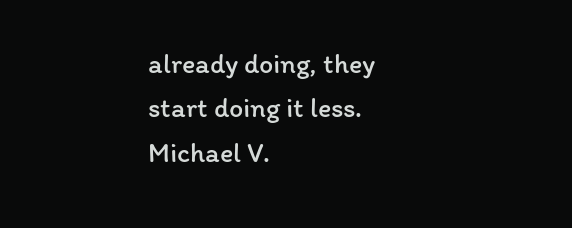already doing, they start doing it less.
Michael V.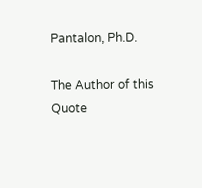Pantalon, Ph.D.

The Author of this Quote